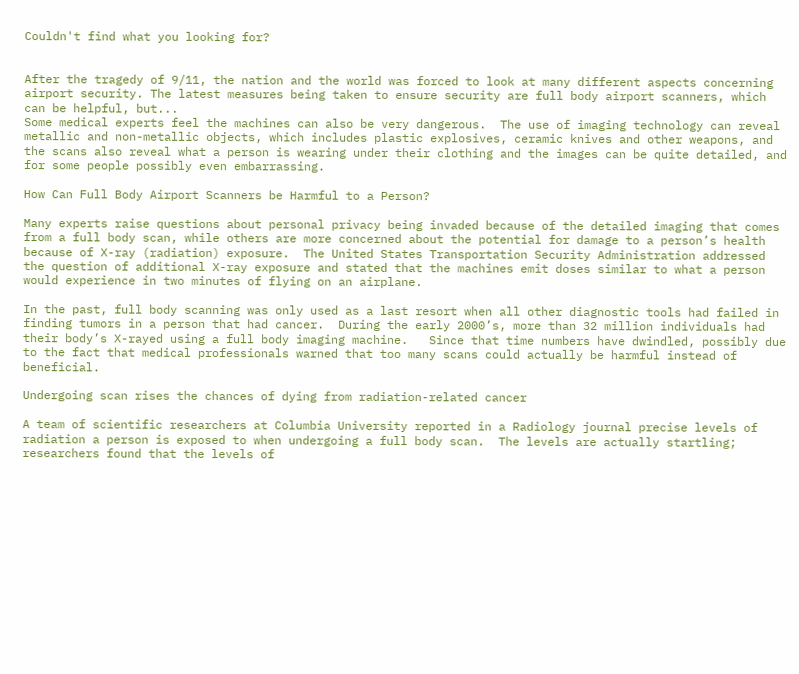Couldn't find what you looking for?


After the tragedy of 9/11, the nation and the world was forced to look at many different aspects concerning airport security. The latest measures being taken to ensure security are full body airport scanners, which can be helpful, but...
Some medical experts feel the machines can also be very dangerous.  The use of imaging technology can reveal metallic and non-metallic objects, which includes plastic explosives, ceramic knives and other weapons, and the scans also reveal what a person is wearing under their clothing and the images can be quite detailed, and for some people possibly even embarrassing.

How Can Full Body Airport Scanners be Harmful to a Person?

Many experts raise questions about personal privacy being invaded because of the detailed imaging that comes from a full body scan, while others are more concerned about the potential for damage to a person’s health because of X-ray (radiation) exposure.  The United States Transportation Security Administration addressed the question of additional X-ray exposure and stated that the machines emit doses similar to what a person would experience in two minutes of flying on an airplane.

In the past, full body scanning was only used as a last resort when all other diagnostic tools had failed in finding tumors in a person that had cancer.  During the early 2000’s, more than 32 million individuals had their body’s X-rayed using a full body imaging machine.   Since that time numbers have dwindled, possibly due to the fact that medical professionals warned that too many scans could actually be harmful instead of beneficial.

Undergoing scan rises the chances of dying from radiation-related cancer

A team of scientific researchers at Columbia University reported in a Radiology journal precise levels of radiation a person is exposed to when undergoing a full body scan.  The levels are actually startling; researchers found that the levels of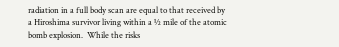radiation in a full body scan are equal to that received by a Hiroshima survivor living within a ½ mile of the atomic bomb explosion.  While the risks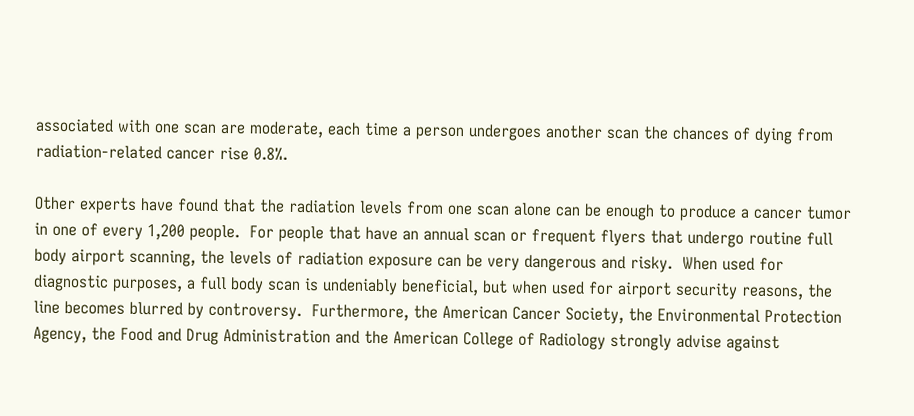associated with one scan are moderate, each time a person undergoes another scan the chances of dying from radiation-related cancer rise 0.8%.

Other experts have found that the radiation levels from one scan alone can be enough to produce a cancer tumor in one of every 1,200 people.  For people that have an annual scan or frequent flyers that undergo routine full body airport scanning, the levels of radiation exposure can be very dangerous and risky.  When used for diagnostic purposes, a full body scan is undeniably beneficial, but when used for airport security reasons, the line becomes blurred by controversy.  Furthermore, the American Cancer Society, the Environmental Protection Agency, the Food and Drug Administration and the American College of Radiology strongly advise against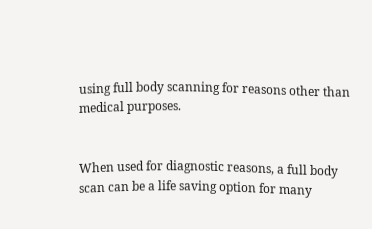using full body scanning for reasons other than medical purposes.


When used for diagnostic reasons, a full body scan can be a life saving option for many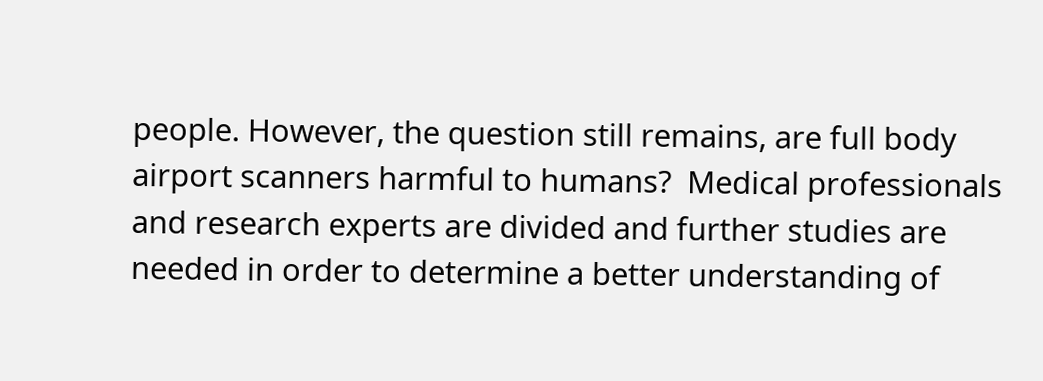people. However, the question still remains, are full body airport scanners harmful to humans?  Medical professionals and research experts are divided and further studies are needed in order to determine a better understanding of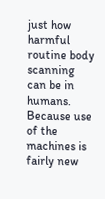just how harmful routine body scanning can be in humans.  Because use of the machines is fairly new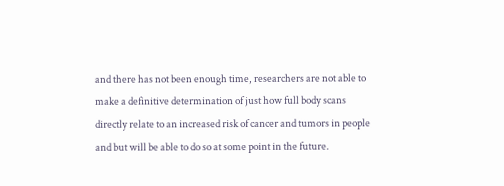and there has not been enough time, researchers are not able to make a definitive determination of just how full body scans directly relate to an increased risk of cancer and tumors in people and but will be able to do so at some point in the future.